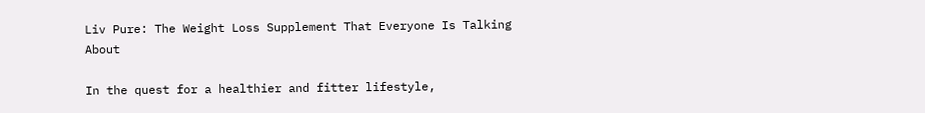Liv Pure: The Weight Loss Supplement That Everyone Is Talking About

In the quest for a healthier and fitter lifestyle,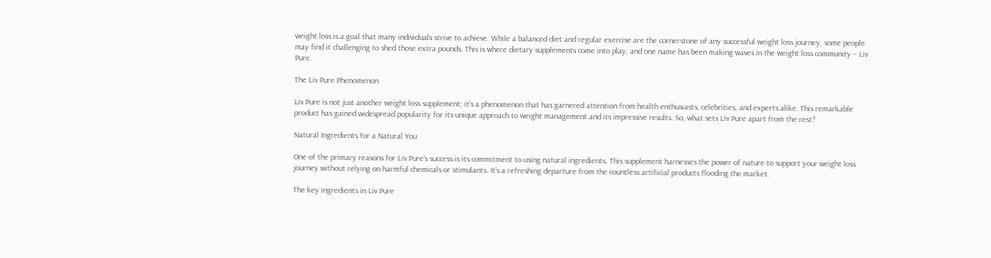weight loss is a goal that many individuals strive to achieve. While a balanced diet and regular exercise are the cornerstone of any successful weight loss journey, some people may find it challenging to shed those extra pounds. This is where dietary supplements come into play, and one name has been making waves in the weight loss community – Liv Pure.

The Liv Pure Phenomenon

Liv Pure is not just another weight loss supplement; it’s a phenomenon that has garnered attention from health enthusiasts, celebrities, and experts alike. This remarkable product has gained widespread popularity for its unique approach to weight management and its impressive results. So, what sets Liv Pure apart from the rest?

Natural Ingredients for a Natural You

One of the primary reasons for Liv Pure‘s success is its commitment to using natural ingredients. This supplement harnesses the power of nature to support your weight loss journey without relying on harmful chemicals or stimulants. It’s a refreshing departure from the countless artificial products flooding the market.

The key ingredients in Liv Pure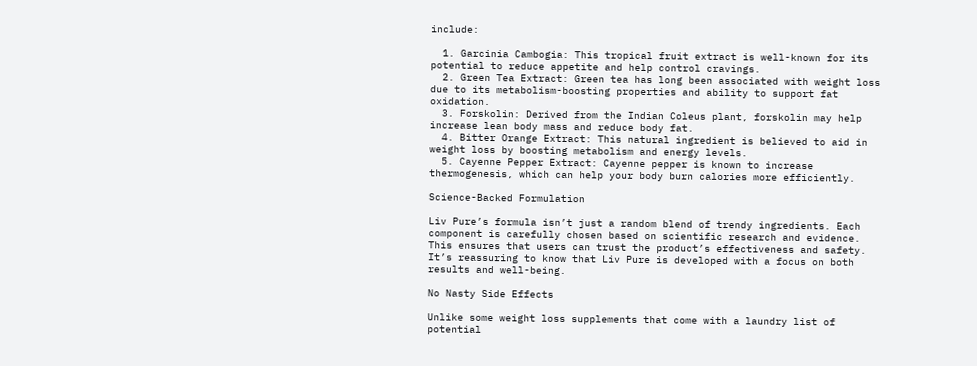include:

  1. Garcinia Cambogia: This tropical fruit extract is well-known for its potential to reduce appetite and help control cravings.
  2. Green Tea Extract: Green tea has long been associated with weight loss due to its metabolism-boosting properties and ability to support fat oxidation.
  3. Forskolin: Derived from the Indian Coleus plant, forskolin may help increase lean body mass and reduce body fat.
  4. Bitter Orange Extract: This natural ingredient is believed to aid in weight loss by boosting metabolism and energy levels.
  5. Cayenne Pepper Extract: Cayenne pepper is known to increase thermogenesis, which can help your body burn calories more efficiently.

Science-Backed Formulation

Liv Pure’s formula isn’t just a random blend of trendy ingredients. Each component is carefully chosen based on scientific research and evidence. This ensures that users can trust the product’s effectiveness and safety. It’s reassuring to know that Liv Pure is developed with a focus on both results and well-being.

No Nasty Side Effects

Unlike some weight loss supplements that come with a laundry list of potential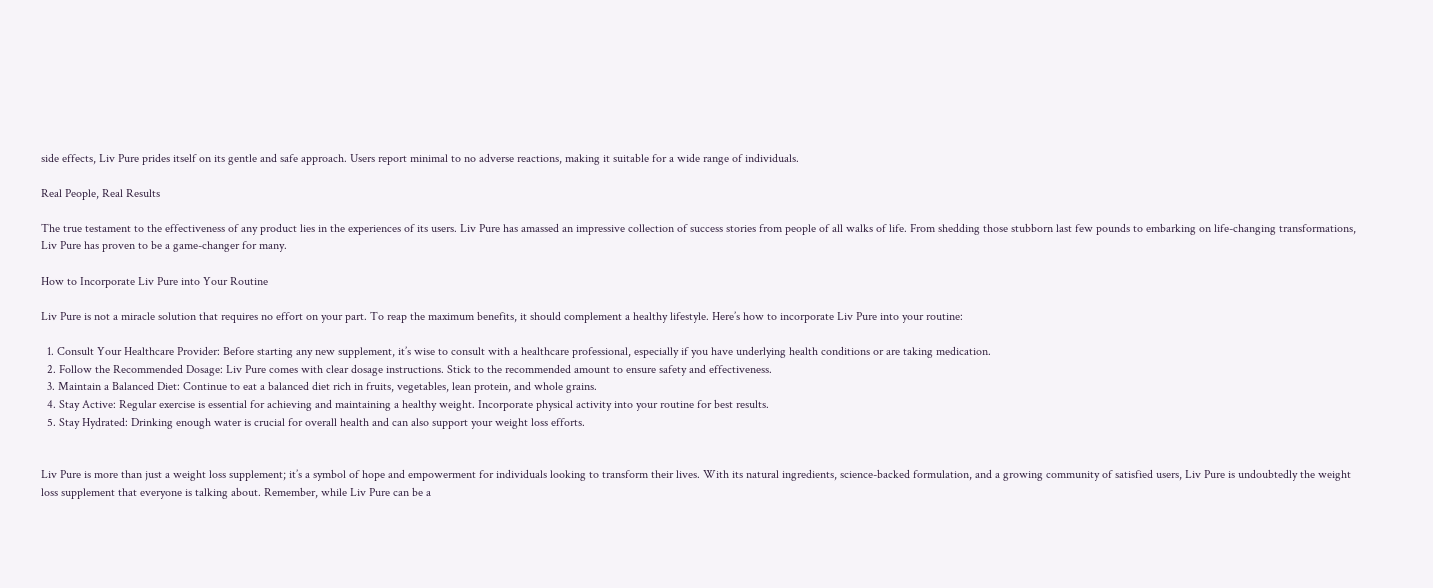side effects, Liv Pure prides itself on its gentle and safe approach. Users report minimal to no adverse reactions, making it suitable for a wide range of individuals.

Real People, Real Results

The true testament to the effectiveness of any product lies in the experiences of its users. Liv Pure has amassed an impressive collection of success stories from people of all walks of life. From shedding those stubborn last few pounds to embarking on life-changing transformations, Liv Pure has proven to be a game-changer for many.

How to Incorporate Liv Pure into Your Routine

Liv Pure is not a miracle solution that requires no effort on your part. To reap the maximum benefits, it should complement a healthy lifestyle. Here’s how to incorporate Liv Pure into your routine:

  1. Consult Your Healthcare Provider: Before starting any new supplement, it’s wise to consult with a healthcare professional, especially if you have underlying health conditions or are taking medication.
  2. Follow the Recommended Dosage: Liv Pure comes with clear dosage instructions. Stick to the recommended amount to ensure safety and effectiveness.
  3. Maintain a Balanced Diet: Continue to eat a balanced diet rich in fruits, vegetables, lean protein, and whole grains.
  4. Stay Active: Regular exercise is essential for achieving and maintaining a healthy weight. Incorporate physical activity into your routine for best results.
  5. Stay Hydrated: Drinking enough water is crucial for overall health and can also support your weight loss efforts.


Liv Pure is more than just a weight loss supplement; it’s a symbol of hope and empowerment for individuals looking to transform their lives. With its natural ingredients, science-backed formulation, and a growing community of satisfied users, Liv Pure is undoubtedly the weight loss supplement that everyone is talking about. Remember, while Liv Pure can be a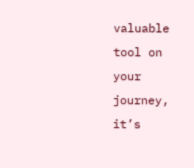valuable tool on your journey, it’s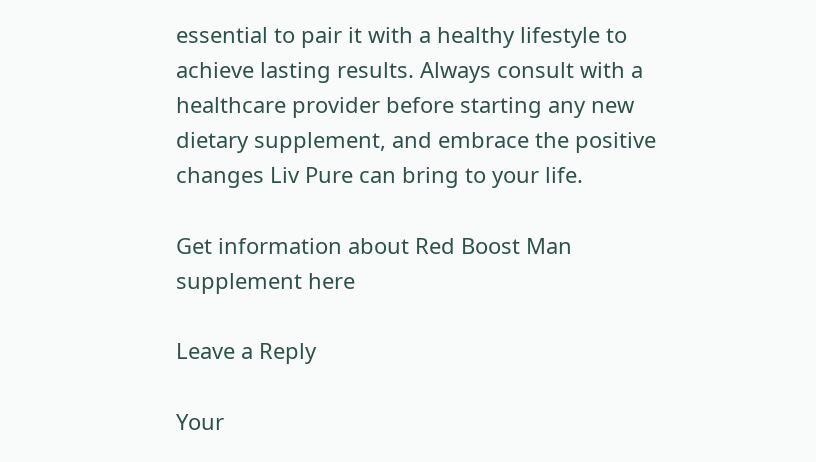essential to pair it with a healthy lifestyle to achieve lasting results. Always consult with a healthcare provider before starting any new dietary supplement, and embrace the positive changes Liv Pure can bring to your life.

Get information about Red Boost Man supplement here

Leave a Reply

Your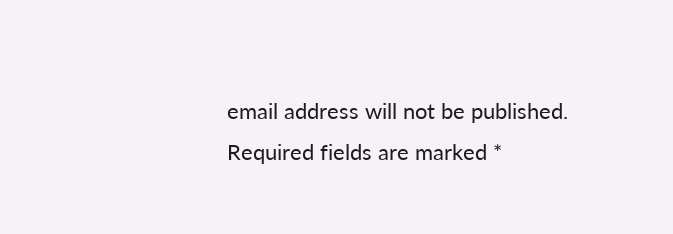email address will not be published. Required fields are marked *